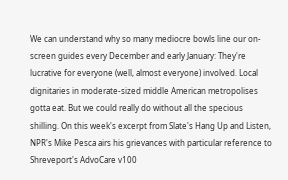We can understand why so many mediocre bowls line our on-screen guides every December and early January: They're lucrative for everyone (well, almost everyone) involved. Local dignitaries in moderate-sized middle American metropolises gotta eat. But we could really do without all the specious shilling. On this week's excerpt from Slate's Hang Up and Listen, NPR's Mike Pesca airs his grievances with particular reference to Shreveport's AdvoCare v100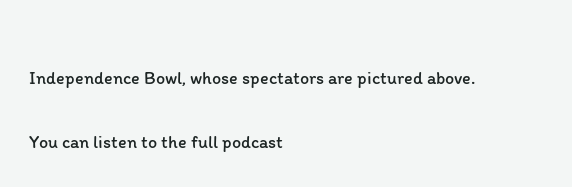Independence Bowl, whose spectators are pictured above.

You can listen to the full podcast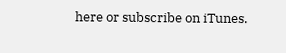here or subscribe on iTunes.